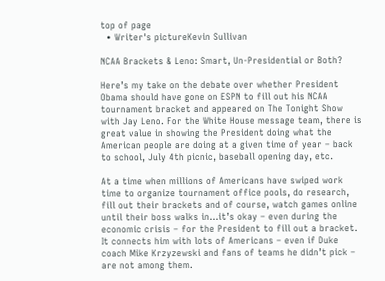top of page
  • Writer's pictureKevin Sullivan

NCAA Brackets & Leno: Smart, Un-Presidential or Both?

Here’s my take on the debate over whether President Obama should have gone on ESPN to fill out his NCAA tournament bracket and appeared on The Tonight Show with Jay Leno. For the White House message team, there is great value in showing the President doing what the American people are doing at a given time of year – back to school, July 4th picnic, baseball opening day, etc.

At a time when millions of Americans have swiped work time to organize tournament office pools, do research, fill out their brackets and of course, watch games online until their boss walks in…it’s okay – even during the economic crisis – for the President to fill out a bracket. It connects him with lots of Americans – even if Duke coach Mike Krzyzewski and fans of teams he didn’t pick – are not among them.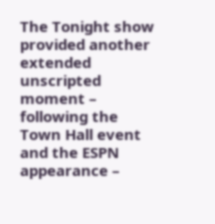The Tonight show provided another extended unscripted moment – following the Town Hall event and the ESPN appearance –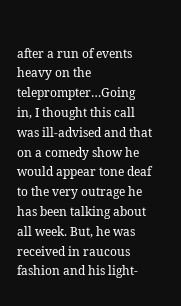after a run of events heavy on the teleprompter…Going in, I thought this call was ill-advised and that on a comedy show he would appear tone deaf to the very outrage he has been talking about all week. But, he was received in raucous fashion and his light-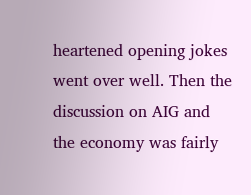heartened opening jokes went over well. Then the discussion on AIG and the economy was fairly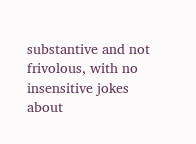substantive and not frivolous, with no insensitive jokes about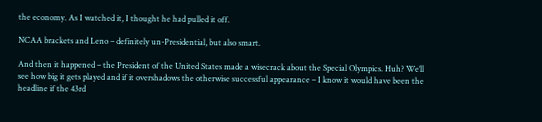the economy. As I watched it, I thought he had pulled it off.

NCAA brackets and Leno – definitely un-Presidential, but also smart.

And then it happened – the President of the United States made a wisecrack about the Special Olympics. Huh? We’ll see how big it gets played and if it overshadows the otherwise successful appearance – I know it would have been the headline if the 43rd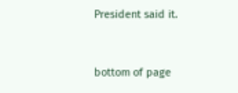President said it.


bottom of page